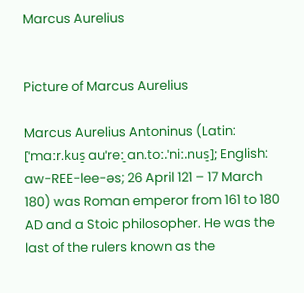Marcus Aurelius


Picture of Marcus Aurelius

Marcus Aurelius Antoninus (Latin: [ˈmaːr.kus̠ auˈreː̠ an.toː.ˈniː.nus̠]; English: aw-REE-lee-əs; 26 April 121 – 17 March 180) was Roman emperor from 161 to 180 AD and a Stoic philosopher. He was the last of the rulers known as the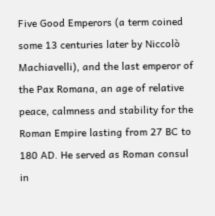Five Good Emperors (a term coined some 13 centuries later by Niccolò Machiavelli), and the last emperor of the Pax Romana, an age of relative peace, calmness and stability for the Roman Empire lasting from 27 BC to 180 AD. He served as Roman consul in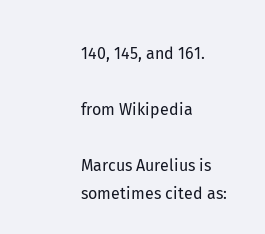140, 145, and 161.

from Wikipedia

Marcus Aurelius is sometimes cited as: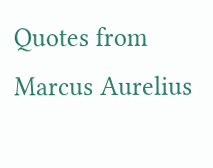Quotes from Marcus Aurelius